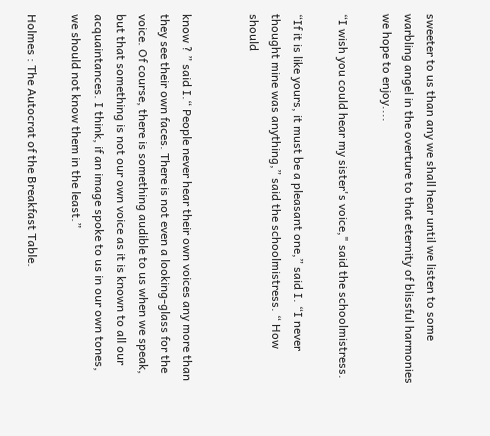sweeter to us than any we shall hear until we listen to some warbling angel in the overture to that eternity of blissful harmonies we hope to enjoy....

“I wish you could hear my sister's voice," said the schoolmistress.

“If it is like yours, it must be a pleasant one,” said I. “I never thought mine was anything,” said the schoolmistress. “ How should


know ? ” said I.“ People never hear their own voices any more than they see their own faces. There is not even a looking-glass for the voice. Of course, there is something audible to us when we speak, but that something is not our own voice as it is known to all our acquaintances. I think, if an image spoke to us in our own tones, we should not know them in the least.”

Holmes : The Autocrat of the Breakfast Table.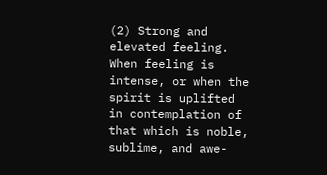(2) Strong and elevated feeling. When feeling is intense, or when the spirit is uplifted in contemplation of that which is noble, sublime, and awe-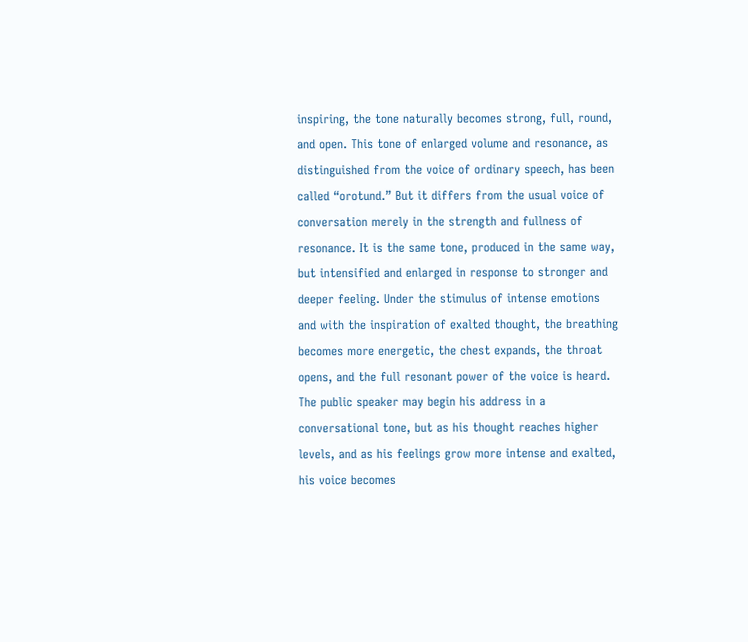inspiring, the tone naturally becomes strong, full, round, and open. This tone of enlarged volume and resonance, as distinguished from the voice of ordinary speech, has been called “orotund.” But it differs from the usual voice of conversation merely in the strength and fullness of resonance. It is the same tone, produced in the same way, but intensified and enlarged in response to stronger and deeper feeling. Under the stimulus of intense emotions and with the inspiration of exalted thought, the breathing becomes more energetic, the chest expands, the throat opens, and the full resonant power of the voice is heard. The public speaker may begin his address in a conversational tone, but as his thought reaches higher levels, and as his feelings grow more intense and exalted, his voice becomes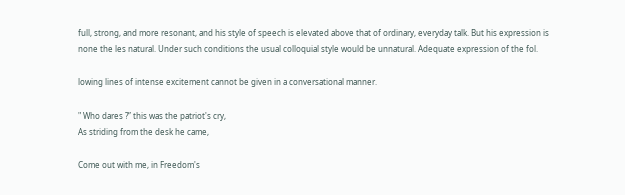full, strong, and more resonant, and his style of speech is elevated above that of ordinary, everyday talk. But his expression is none the les natural. Under such conditions the usual colloquial style would be unnatural. Adequate expression of the fol.

lowing lines of intense excitement cannot be given in a conversational manner.

" Who dares ?” this was the patriot's cry,
As striding from the desk he came,

Come out with me, in Freedom's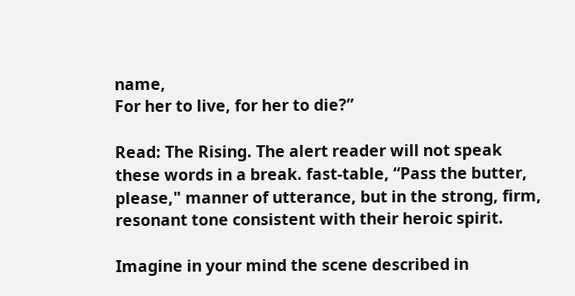name,
For her to live, for her to die?”

Read: The Rising. The alert reader will not speak these words in a break. fast-table, “Pass the butter, please," manner of utterance, but in the strong, firm, resonant tone consistent with their heroic spirit.

Imagine in your mind the scene described in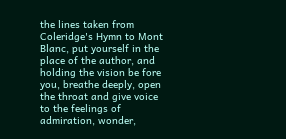the lines taken from Coleridge's Hymn to Mont Blanc, put yourself in the place of the author, and holding the vision be fore you, breathe deeply, open the throat and give voice to the feelings of admiration, wonder,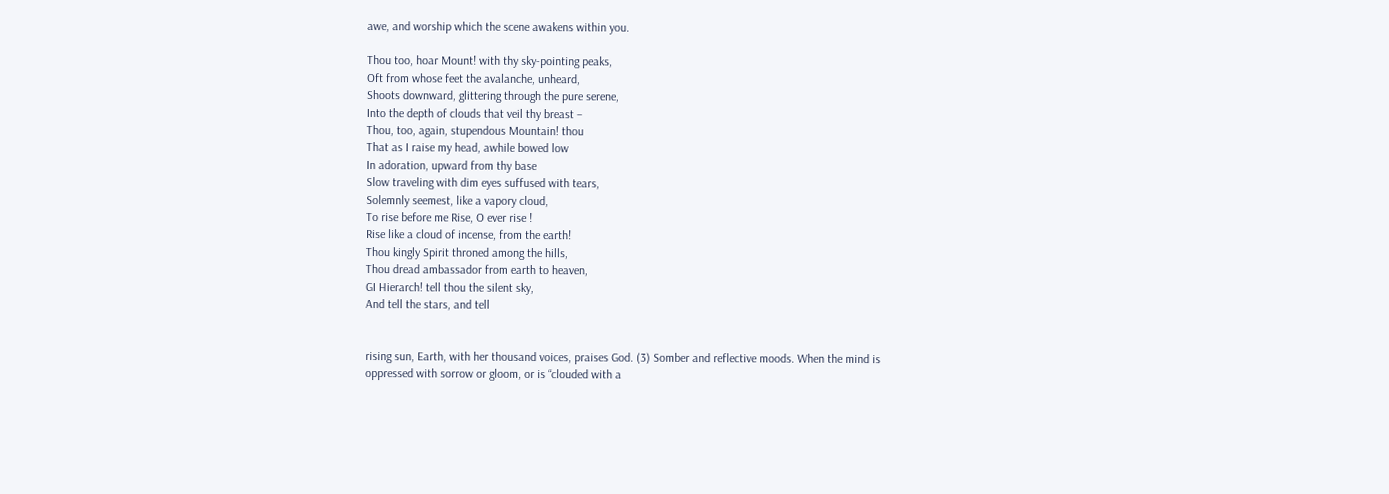awe, and worship which the scene awakens within you.

Thou too, hoar Mount! with thy sky-pointing peaks,
Oft from whose feet the avalanche, unheard,
Shoots downward, glittering through the pure serene,
Into the depth of clouds that veil thy breast –
Thou, too, again, stupendous Mountain! thou
That as I raise my head, awhile bowed low
In adoration, upward from thy base
Slow traveling with dim eyes suffused with tears,
Solemnly seemest, like a vapory cloud,
To rise before me Rise, O ever rise !
Rise like a cloud of incense, from the earth!
Thou kingly Spirit throned among the hills,
Thou dread ambassador from earth to heaven,
GI Hierarch! tell thou the silent sky,
And tell the stars, and tell


rising sun, Earth, with her thousand voices, praises God. (3) Somber and reflective moods. When the mind is oppressed with sorrow or gloom, or is “clouded with a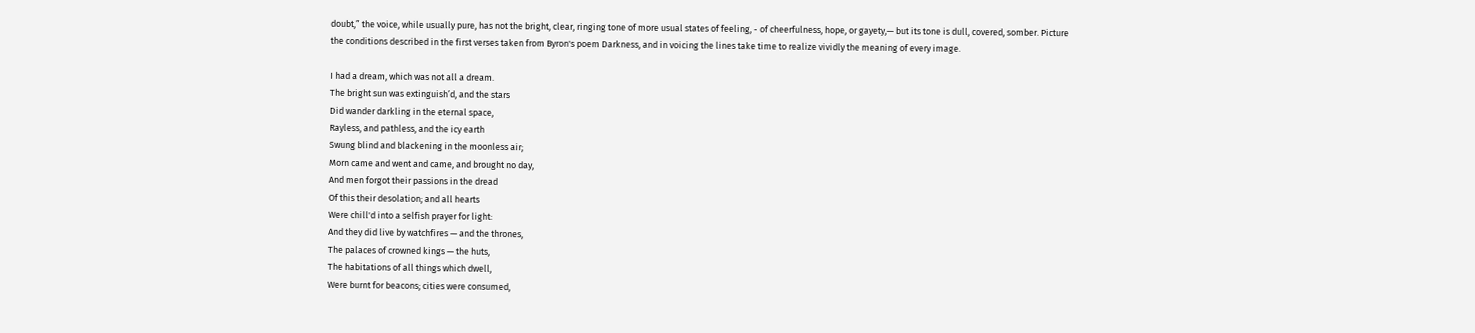doubt,” the voice, while usually pure, has not the bright, clear, ringing tone of more usual states of feeling, - of cheerfulness, hope, or gayety,— but its tone is dull, covered, somber. Picture the conditions described in the first verses taken from Byron's poem Darkness, and in voicing the lines take time to realize vividly the meaning of every image.

I had a dream, which was not all a dream.
The bright sun was extinguish’d, and the stars
Did wander darkling in the eternal space,
Rayless, and pathless, and the icy earth
Swung blind and blackening in the moonless air;
Morn came and went and came, and brought no day,
And men forgot their passions in the dread
Of this their desolation; and all hearts
Were chill'd into a selfish prayer for light:
And they did live by watchfires — and the thrones,
The palaces of crowned kings — the huts,
The habitations of all things which dwell,
Were burnt for beacons; cities were consumed,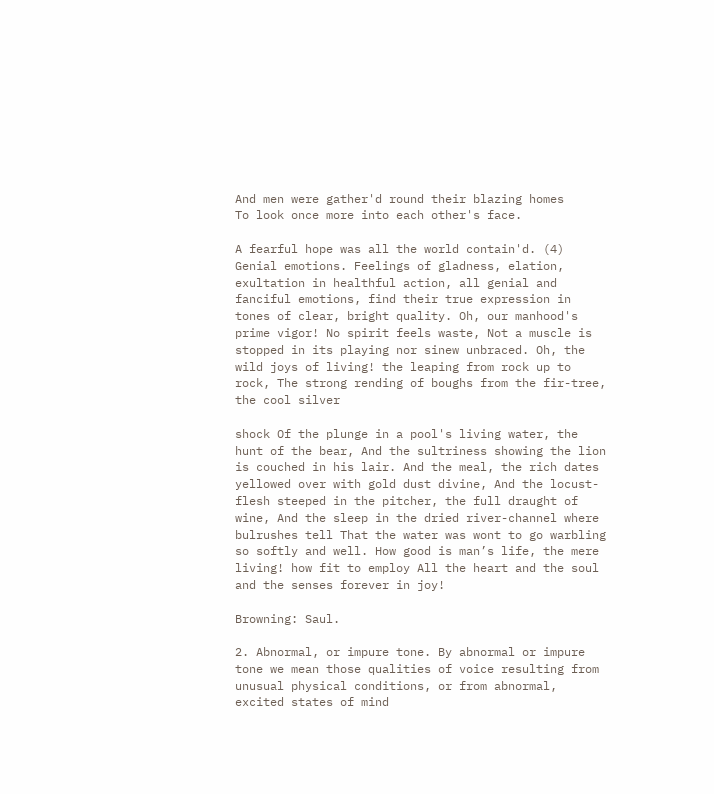And men were gather'd round their blazing homes
To look once more into each other's face.

A fearful hope was all the world contain'd. (4) Genial emotions. Feelings of gladness, elation, exultation in healthful action, all genial and fanciful emotions, find their true expression in tones of clear, bright quality. Oh, our manhood's prime vigor! No spirit feels waste, Not a muscle is stopped in its playing nor sinew unbraced. Oh, the wild joys of living! the leaping from rock up to rock, The strong rending of boughs from the fir-tree, the cool silver

shock Of the plunge in a pool's living water, the hunt of the bear, And the sultriness showing the lion is couched in his lair. And the meal, the rich dates yellowed over with gold dust divine, And the locust-flesh steeped in the pitcher, the full draught of wine, And the sleep in the dried river-channel where bulrushes tell That the water was wont to go warbling so softly and well. How good is man’s life, the mere living! how fit to employ All the heart and the soul and the senses forever in joy!

Browning: Saul.

2. Abnormal, or impure tone. By abnormal or impure tone we mean those qualities of voice resulting from unusual physical conditions, or from abnormal, excited states of mind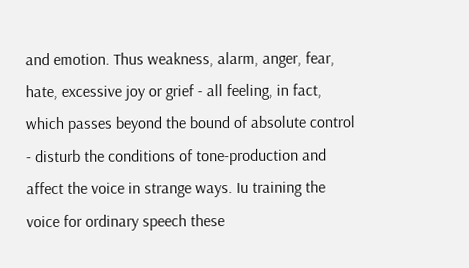and emotion. Thus weakness, alarm, anger, fear, hate, excessive joy or grief - all feeling, in fact, which passes beyond the bound of absolute control - disturb the conditions of tone-production and affect the voice in strange ways. Iu training the voice for ordinary speech these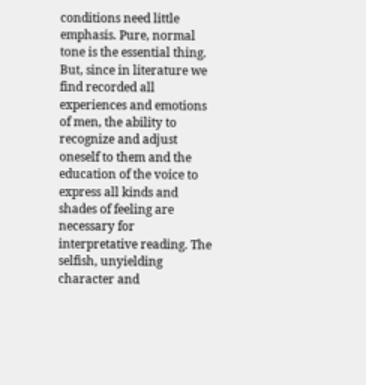conditions need little emphasis. Pure, normal tone is the essential thing. But, since in literature we find recorded all experiences and emotions of men, the ability to recognize and adjust oneself to them and the education of the voice to express all kinds and shades of feeling are necessary for interpretative reading. The selfish, unyielding character and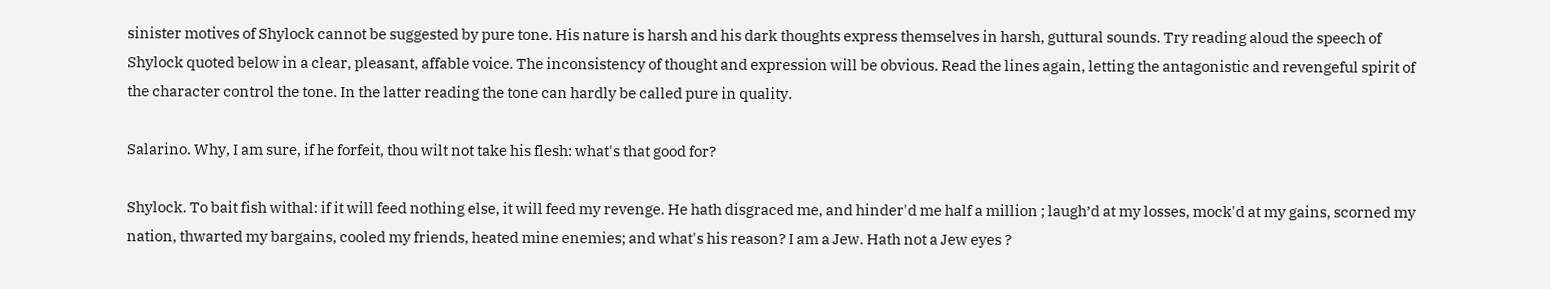sinister motives of Shylock cannot be suggested by pure tone. His nature is harsh and his dark thoughts express themselves in harsh, guttural sounds. Try reading aloud the speech of Shylock quoted below in a clear, pleasant, affable voice. The inconsistency of thought and expression will be obvious. Read the lines again, letting the antagonistic and revengeful spirit of the character control the tone. In the latter reading the tone can hardly be called pure in quality.

Salarino. Why, I am sure, if he forfeit, thou wilt not take his flesh: what's that good for?

Shylock. To bait fish withal: if it will feed nothing else, it will feed my revenge. He hath disgraced me, and hinder'd me half a million ; laugh’d at my losses, mock'd at my gains, scorned my nation, thwarted my bargains, cooled my friends, heated mine enemies; and what's his reason? I am a Jew. Hath not a Jew eyes ?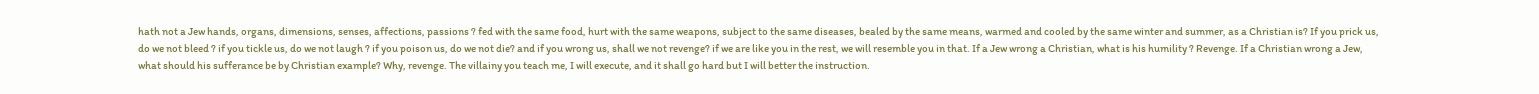hath not a Jew hands, organs, dimensions, senses, affections, passions ? fed with the same food, hurt with the same weapons, subject to the same diseases, bealed by the same means, warmed and cooled by the same winter and summer, as a Christian is? If you prick us, do we not bleed ? if you tickle us, do we not laugh ? if you poison us, do we not die? and if you wrong us, shall we not revenge? if we are like you in the rest, we will resemble you in that. If a Jew wrong a Christian, what is his humility ? Revenge. If a Christian wrong a Jew, what should his sufferance be by Christian example? Why, revenge. The villainy you teach me, I will execute, and it shall go hard but I will better the instruction.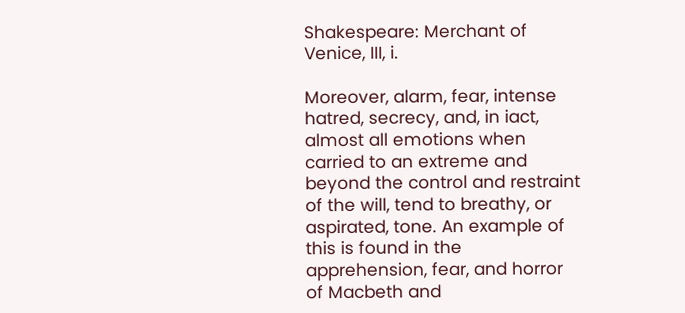Shakespeare: Merchant of Venice, III, i.

Moreover, alarm, fear, intense hatred, secrecy, and, in iact, almost all emotions when carried to an extreme and beyond the control and restraint of the will, tend to breathy, or aspirated, tone. An example of this is found in the apprehension, fear, and horror of Macbeth and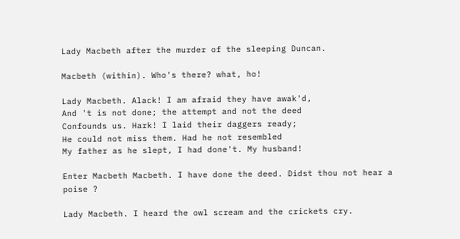Lady Macbeth after the murder of the sleeping Duncan.

Macbeth (within). Who's there? what, ho!

Lady Macbeth. Alack! I am afraid they have awak'd,
And 't is not done; the attempt and not the deed
Confounds us. Hark! I laid their daggers ready;
He could not miss them. Had he not resembled
My father as he slept, I had done't. My husband!

Enter Macbeth Macbeth. I have done the deed. Didst thou not hear a poise ?

Lady Macbeth. I heard the owl scream and the crickets cry.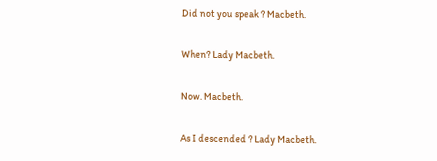Did not you speak ? Macbeth.

When? Lady Macbeth.

Now. Macbeth.

As I descended ? Lady Macbeth.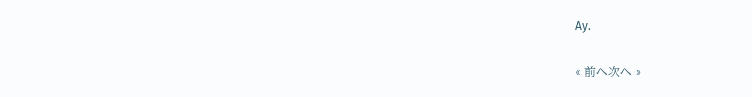Ay.

« 前へ次へ »